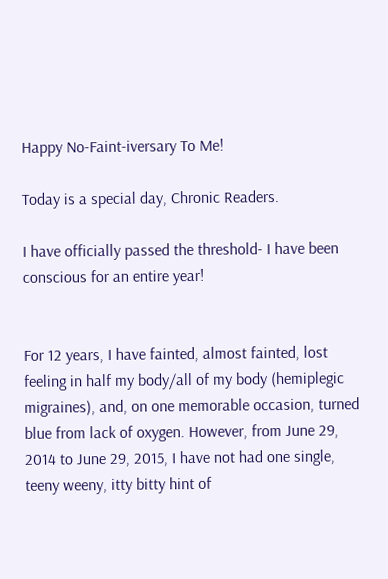Happy No-Faint-iversary To Me!

Today is a special day, Chronic Readers.

I have officially passed the threshold- I have been conscious for an entire year!


For 12 years, I have fainted, almost fainted, lost feeling in half my body/all of my body (hemiplegic migraines), and, on one memorable occasion, turned blue from lack of oxygen. However, from June 29, 2014 to June 29, 2015, I have not had one single, teeny weeny, itty bitty hint of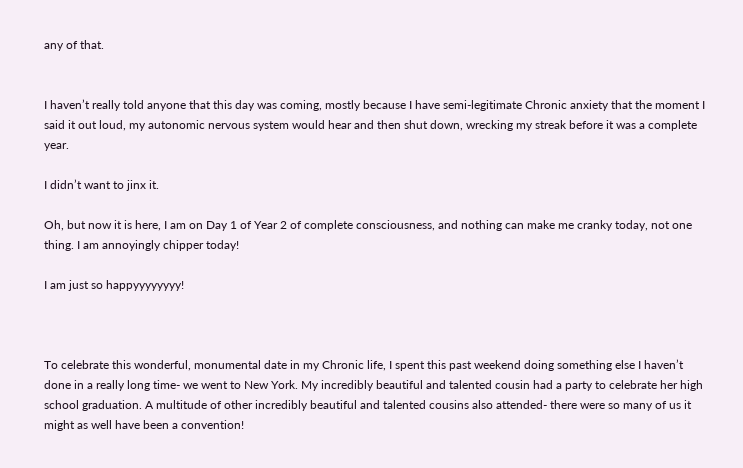any of that.


I haven’t really told anyone that this day was coming, mostly because I have semi-legitimate Chronic anxiety that the moment I said it out loud, my autonomic nervous system would hear and then shut down, wrecking my streak before it was a complete year.

I didn’t want to jinx it.

Oh, but now it is here, I am on Day 1 of Year 2 of complete consciousness, and nothing can make me cranky today, not one thing. I am annoyingly chipper today!

I am just so happyyyyyyyy!



To celebrate this wonderful, monumental date in my Chronic life, I spent this past weekend doing something else I haven’t done in a really long time- we went to New York. My incredibly beautiful and talented cousin had a party to celebrate her high school graduation. A multitude of other incredibly beautiful and talented cousins also attended- there were so many of us it might as well have been a convention!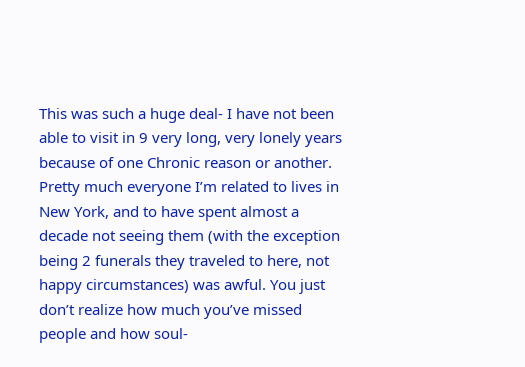This was such a huge deal- I have not been able to visit in 9 very long, very lonely years because of one Chronic reason or another. Pretty much everyone I’m related to lives in New York, and to have spent almost a decade not seeing them (with the exception being 2 funerals they traveled to here, not happy circumstances) was awful. You just don’t realize how much you’ve missed people and how soul-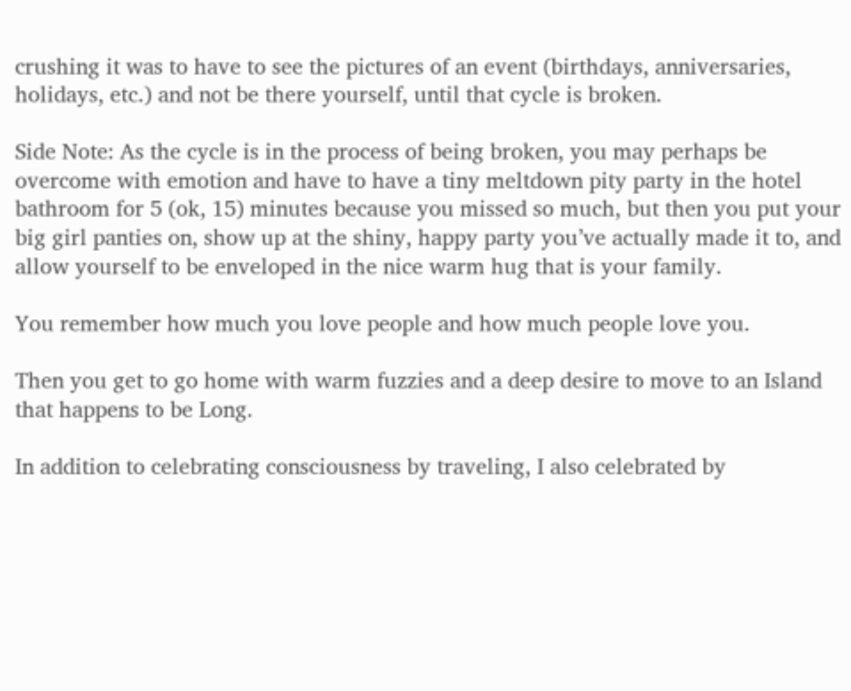crushing it was to have to see the pictures of an event (birthdays, anniversaries, holidays, etc.) and not be there yourself, until that cycle is broken.

Side Note: As the cycle is in the process of being broken, you may perhaps be overcome with emotion and have to have a tiny meltdown pity party in the hotel bathroom for 5 (ok, 15) minutes because you missed so much, but then you put your big girl panties on, show up at the shiny, happy party you’ve actually made it to, and allow yourself to be enveloped in the nice warm hug that is your family.

You remember how much you love people and how much people love you.

Then you get to go home with warm fuzzies and a deep desire to move to an Island that happens to be Long.

In addition to celebrating consciousness by traveling, I also celebrated by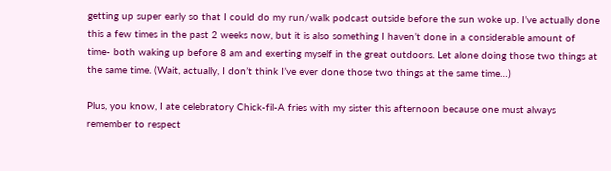getting up super early so that I could do my run/walk podcast outside before the sun woke up. I’ve actually done this a few times in the past 2 weeks now, but it is also something I haven’t done in a considerable amount of time- both waking up before 8 am and exerting myself in the great outdoors. Let alone doing those two things at the same time. (Wait, actually, I don’t think I’ve ever done those two things at the same time…)

Plus, you know, I ate celebratory Chick-fil-A fries with my sister this afternoon because one must always remember to respect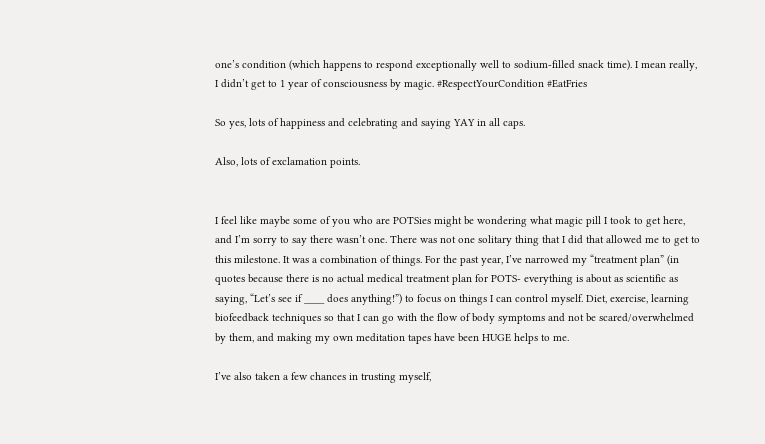one’s condition (which happens to respond exceptionally well to sodium-filled snack time). I mean really, I didn’t get to 1 year of consciousness by magic. #RespectYourCondition #EatFries

So yes, lots of happiness and celebrating and saying YAY in all caps.

Also, lots of exclamation points.


I feel like maybe some of you who are POTSies might be wondering what magic pill I took to get here, and I’m sorry to say there wasn’t one. There was not one solitary thing that I did that allowed me to get to this milestone. It was a combination of things. For the past year, I’ve narrowed my “treatment plan” (in quotes because there is no actual medical treatment plan for POTS- everything is about as scientific as saying, “Let’s see if ____ does anything!”) to focus on things I can control myself. Diet, exercise, learning biofeedback techniques so that I can go with the flow of body symptoms and not be scared/overwhelmed by them, and making my own meditation tapes have been HUGE helps to me.

I’ve also taken a few chances in trusting myself,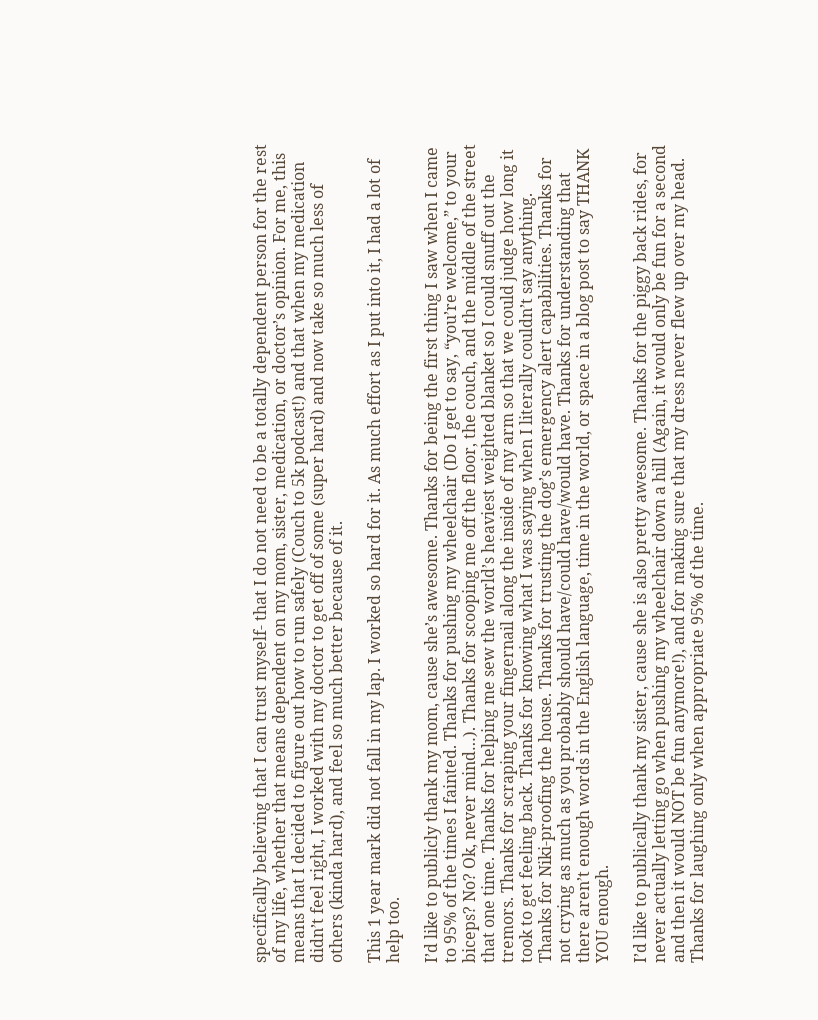specifically believing that I can trust myself- that I do not need to be a totally dependent person for the rest of my life, whether that means dependent on my mom, sister, medication, or doctor’s opinion. For me, this means that I decided to figure out how to run safely (Couch to 5k podcast!) and that when my medication didn’t feel right, I worked with my doctor to get off of some (super hard) and now take so much less of others (kinda hard), and feel so much better because of it.

This 1 year mark did not fall in my lap. I worked so hard for it. As much effort as I put into it, I had a lot of help too.

I’d like to publicly thank my mom, cause she’s awesome. Thanks for being the first thing I saw when I came to 95% of the times I fainted. Thanks for pushing my wheelchair (Do I get to say, “you’re welcome,” to your biceps? No? Ok, never mind…). Thanks for scooping me off the floor, the couch, and the middle of the street that one time. Thanks for helping me sew the world’s heaviest weighted blanket so I could snuff out the tremors. Thanks for scraping your fingernail along the inside of my arm so that we could judge how long it took to get feeling back. Thanks for knowing what I was saying when I literally couldn’t say anything. Thanks for Niki-proofing the house. Thanks for trusting the dog’s emergency alert capabilities. Thanks for not crying as much as you probably should have/could have/would have. Thanks for understanding that there aren’t enough words in the English language, time in the world, or space in a blog post to say THANK YOU enough.

I’d like to publically thank my sister, cause she is also pretty awesome. Thanks for the piggy back rides, for never actually letting go when pushing my wheelchair down a hill (Again, it would only be fun for a second and then it would NOT be fun anymore!), and for making sure that my dress never flew up over my head. Thanks for laughing only when appropriate 95% of the time.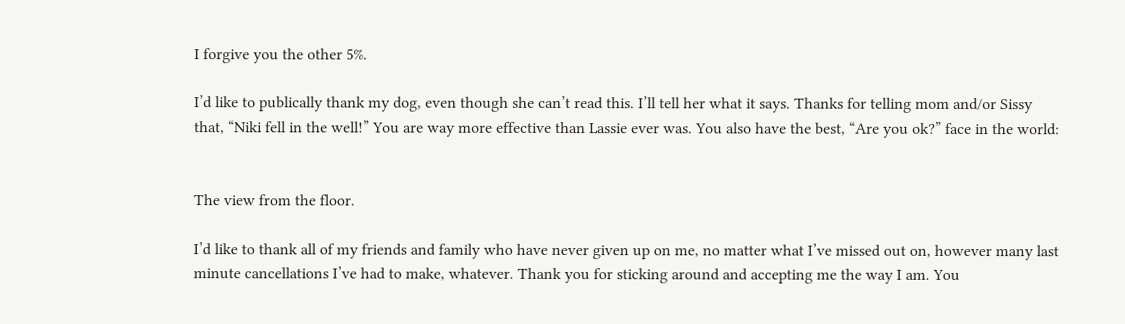I forgive you the other 5%.

I’d like to publically thank my dog, even though she can’t read this. I’ll tell her what it says. Thanks for telling mom and/or Sissy that, “Niki fell in the well!” You are way more effective than Lassie ever was. You also have the best, “Are you ok?” face in the world:


The view from the floor.

I’d like to thank all of my friends and family who have never given up on me, no matter what I’ve missed out on, however many last minute cancellations I’ve had to make, whatever. Thank you for sticking around and accepting me the way I am. You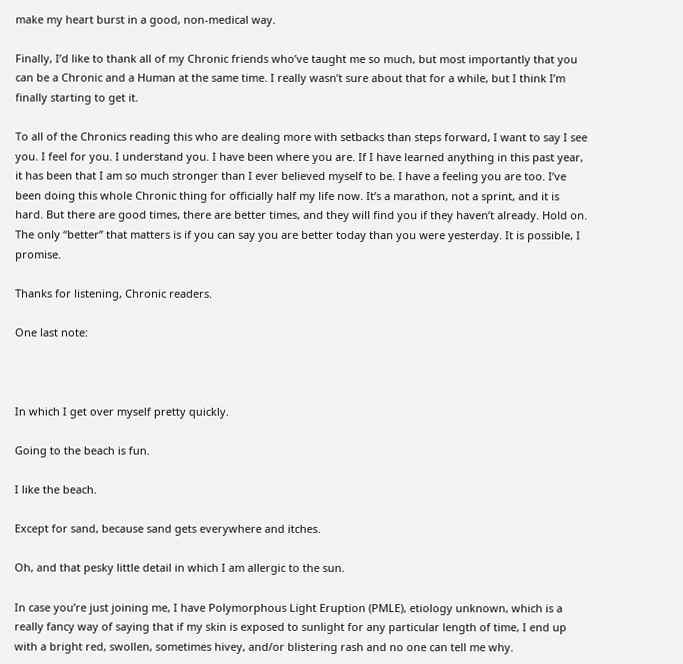make my heart burst in a good, non-medical way.

Finally, I’d like to thank all of my Chronic friends who’ve taught me so much, but most importantly that you can be a Chronic and a Human at the same time. I really wasn’t sure about that for a while, but I think I’m finally starting to get it.

To all of the Chronics reading this who are dealing more with setbacks than steps forward, I want to say I see you. I feel for you. I understand you. I have been where you are. If I have learned anything in this past year, it has been that I am so much stronger than I ever believed myself to be. I have a feeling you are too. I’ve been doing this whole Chronic thing for officially half my life now. It’s a marathon, not a sprint, and it is hard. But there are good times, there are better times, and they will find you if they haven’t already. Hold on. The only “better” that matters is if you can say you are better today than you were yesterday. It is possible, I promise.

Thanks for listening, Chronic readers.

One last note:



In which I get over myself pretty quickly.

Going to the beach is fun.

I like the beach.

Except for sand, because sand gets everywhere and itches.

Oh, and that pesky little detail in which I am allergic to the sun.

In case you’re just joining me, I have Polymorphous Light Eruption (PMLE), etiology unknown, which is a really fancy way of saying that if my skin is exposed to sunlight for any particular length of time, I end up with a bright red, swollen, sometimes hivey, and/or blistering rash and no one can tell me why.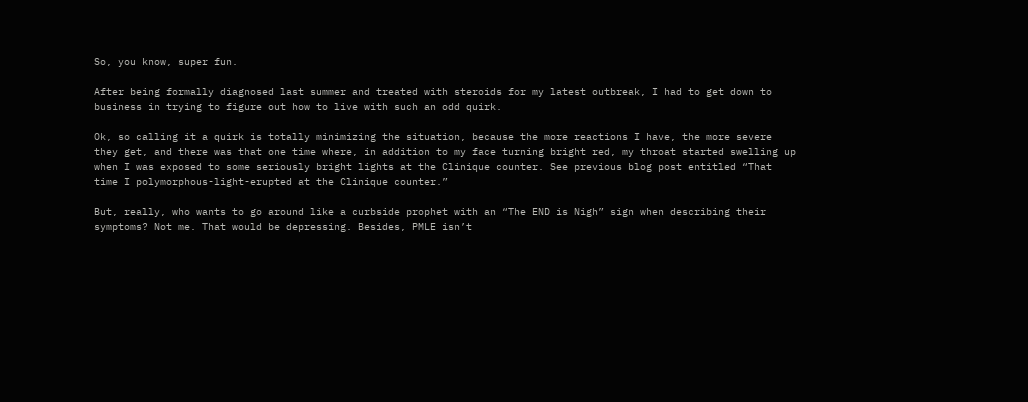So, you know, super fun.

After being formally diagnosed last summer and treated with steroids for my latest outbreak, I had to get down to business in trying to figure out how to live with such an odd quirk.

Ok, so calling it a quirk is totally minimizing the situation, because the more reactions I have, the more severe they get, and there was that one time where, in addition to my face turning bright red, my throat started swelling up when I was exposed to some seriously bright lights at the Clinique counter. See previous blog post entitled “That time I polymorphous-light-erupted at the Clinique counter.”

But, really, who wants to go around like a curbside prophet with an “The END is Nigh” sign when describing their symptoms? Not me. That would be depressing. Besides, PMLE isn’t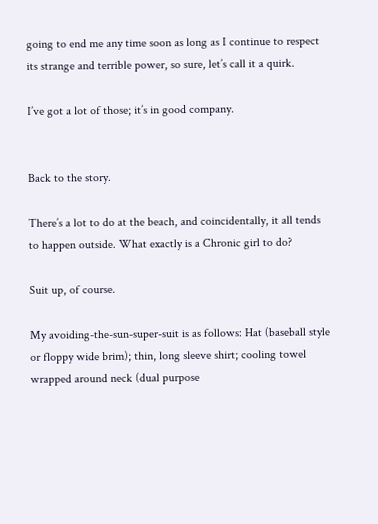going to end me any time soon as long as I continue to respect its strange and terrible power, so sure, let’s call it a quirk.

I’ve got a lot of those; it’s in good company.


Back to the story.

There’s a lot to do at the beach, and coincidentally, it all tends to happen outside. What exactly is a Chronic girl to do?

Suit up, of course.

My avoiding-the-sun-super-suit is as follows: Hat (baseball style or floppy wide brim); thin, long sleeve shirt; cooling towel wrapped around neck (dual purpose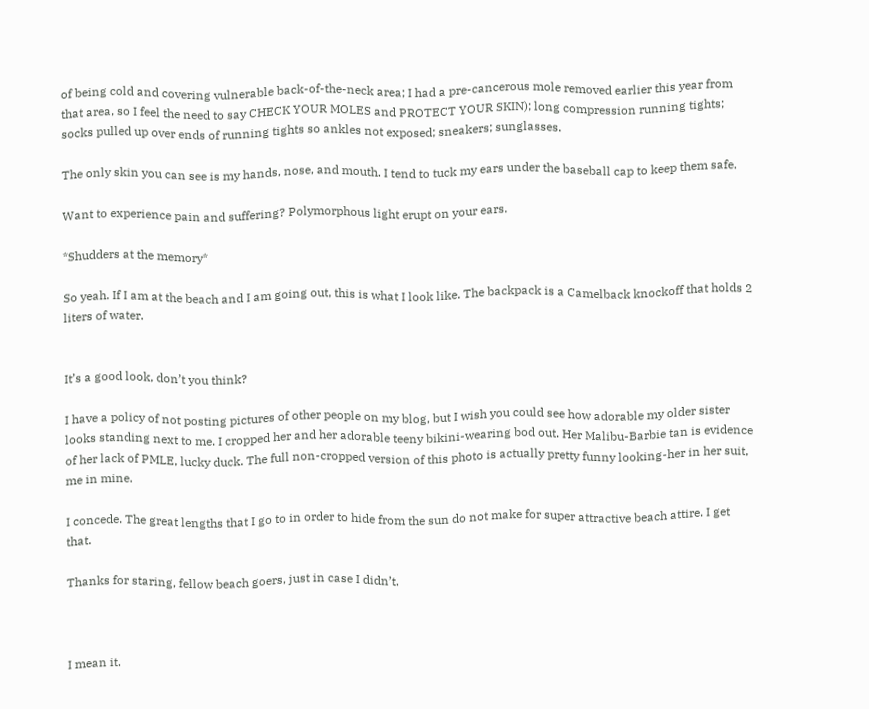of being cold and covering vulnerable back-of-the-neck area; I had a pre-cancerous mole removed earlier this year from that area, so I feel the need to say CHECK YOUR MOLES and PROTECT YOUR SKIN); long compression running tights; socks pulled up over ends of running tights so ankles not exposed; sneakers; sunglasses.

The only skin you can see is my hands, nose, and mouth. I tend to tuck my ears under the baseball cap to keep them safe.

Want to experience pain and suffering? Polymorphous light erupt on your ears.

*Shudders at the memory*

So yeah. If I am at the beach and I am going out, this is what I look like. The backpack is a Camelback knockoff that holds 2 liters of water.


It’s a good look, don’t you think?

I have a policy of not posting pictures of other people on my blog, but I wish you could see how adorable my older sister looks standing next to me. I cropped her and her adorable teeny bikini-wearing bod out. Her Malibu-Barbie tan is evidence of her lack of PMLE, lucky duck. The full non-cropped version of this photo is actually pretty funny looking-her in her suit, me in mine.

I concede. The great lengths that I go to in order to hide from the sun do not make for super attractive beach attire. I get that.

Thanks for staring, fellow beach goers, just in case I didn’t.



I mean it.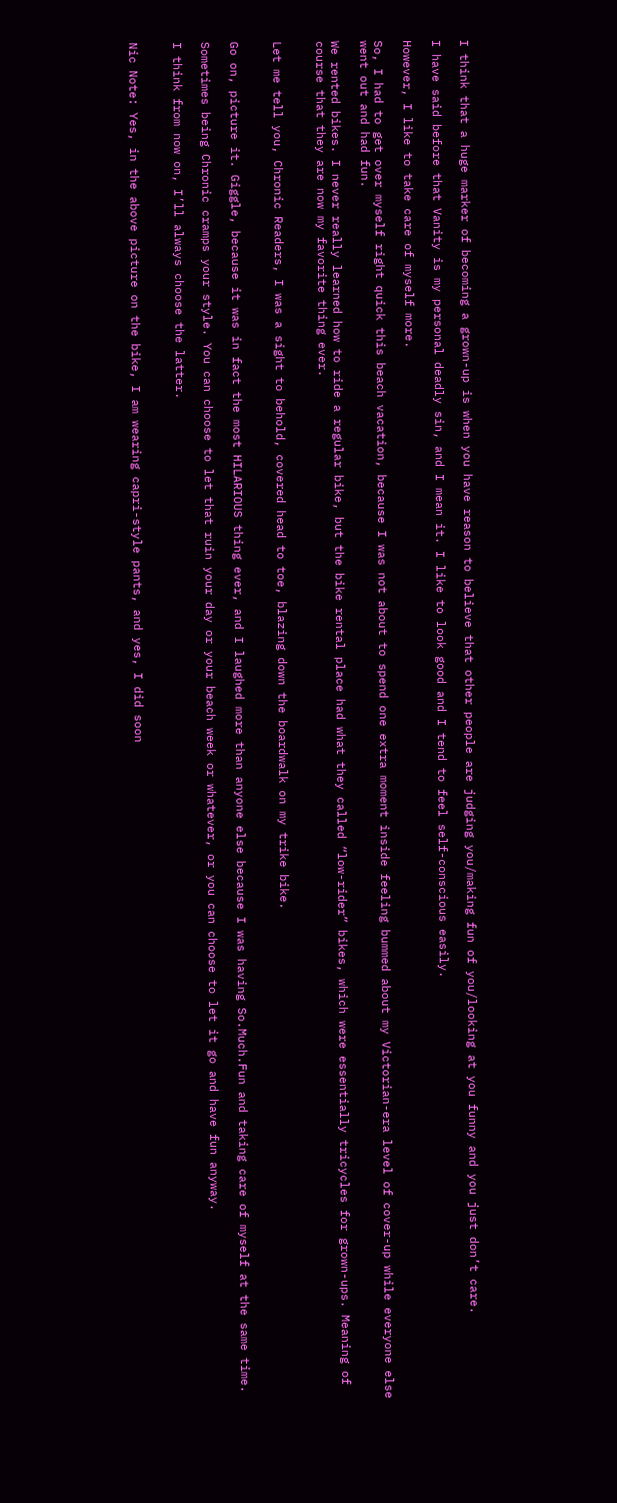I think that a huge marker of becoming a grown-up is when you have reason to believe that other people are judging you/making fun of you/looking at you funny and you just don’t care.

I have said before that Vanity is my personal deadly sin, and I mean it. I like to look good and I tend to feel self-conscious easily.

However, I like to take care of myself more.

So, I had to get over myself right quick this beach vacation, because I was not about to spend one extra moment inside feeling bummed about my Victorian-era level of cover-up while everyone else went out and had fun.

We rented bikes. I never really learned how to ride a regular bike, but the bike rental place had what they called “low-rider” bikes, which were essentially tricycles for grown-ups. Meaning of course that they are now my favorite thing ever.


Let me tell you, Chronic Readers, I was a sight to behold, covered head to toe, blazing down the boardwalk on my trike bike.


Go on, picture it. Giggle, because it was in fact the most HILARIOUS thing ever, and I laughed more than anyone else because I was having So.Much.Fun and taking care of myself at the same time.

Sometimes being Chronic cramps your style. You can choose to let that ruin your day or your beach week or whatever, or you can choose to let it go and have fun anyway.

I think from now on, I’ll always choose the latter.


Nic Note: Yes, in the above picture on the bike, I am wearing capri-style pants, and yes, I did soon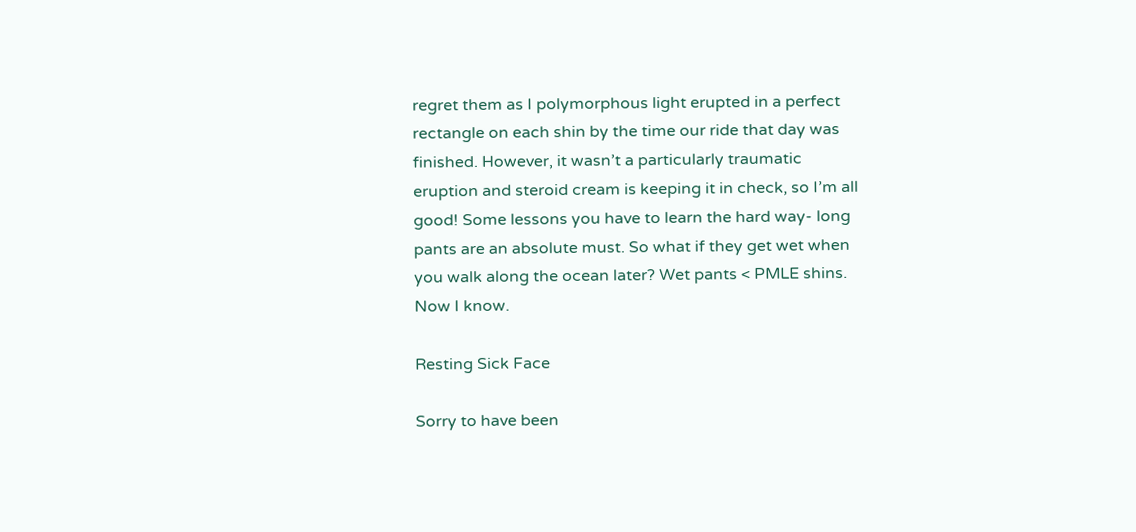regret them as I polymorphous light erupted in a perfect rectangle on each shin by the time our ride that day was finished. However, it wasn’t a particularly traumatic eruption and steroid cream is keeping it in check, so I’m all good! Some lessons you have to learn the hard way- long pants are an absolute must. So what if they get wet when you walk along the ocean later? Wet pants < PMLE shins. Now I know.

Resting Sick Face

Sorry to have been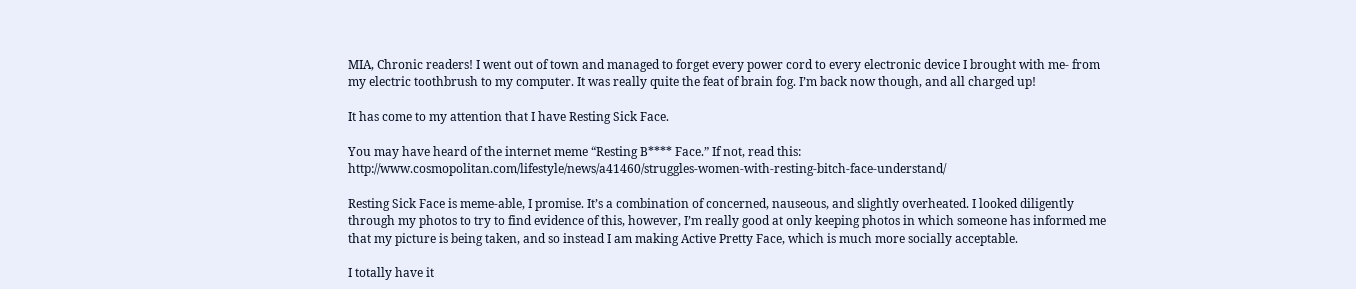MIA, Chronic readers! I went out of town and managed to forget every power cord to every electronic device I brought with me- from my electric toothbrush to my computer. It was really quite the feat of brain fog. I’m back now though, and all charged up!

It has come to my attention that I have Resting Sick Face.

You may have heard of the internet meme “Resting B**** Face.” If not, read this: http://www.cosmopolitan.com/lifestyle/news/a41460/struggles-women-with-resting-bitch-face-understand/

Resting Sick Face is meme-able, I promise. It’s a combination of concerned, nauseous, and slightly overheated. I looked diligently through my photos to try to find evidence of this, however, I’m really good at only keeping photos in which someone has informed me that my picture is being taken, and so instead I am making Active Pretty Face, which is much more socially acceptable.

I totally have it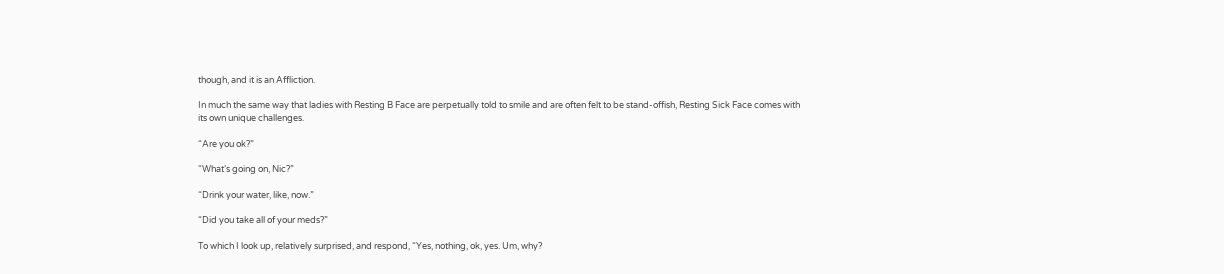though, and it is an Affliction.

In much the same way that ladies with Resting B Face are perpetually told to smile and are often felt to be stand-offish, Resting Sick Face comes with its own unique challenges.

“Are you ok?”

“What’s going on, Nic?”

“Drink your water, like, now.”

“Did you take all of your meds?”

To which I look up, relatively surprised, and respond, “Yes, nothing, ok, yes. Um, why?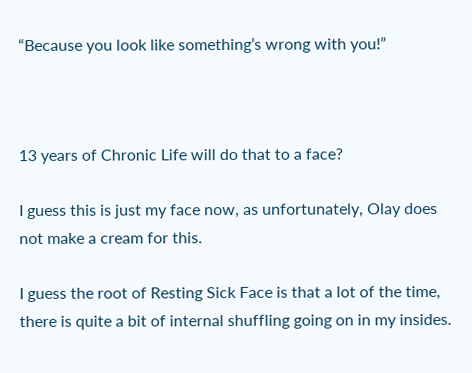“Because you look like something’s wrong with you!”



13 years of Chronic Life will do that to a face?

I guess this is just my face now, as unfortunately, Olay does not make a cream for this.

I guess the root of Resting Sick Face is that a lot of the time, there is quite a bit of internal shuffling going on in my insides.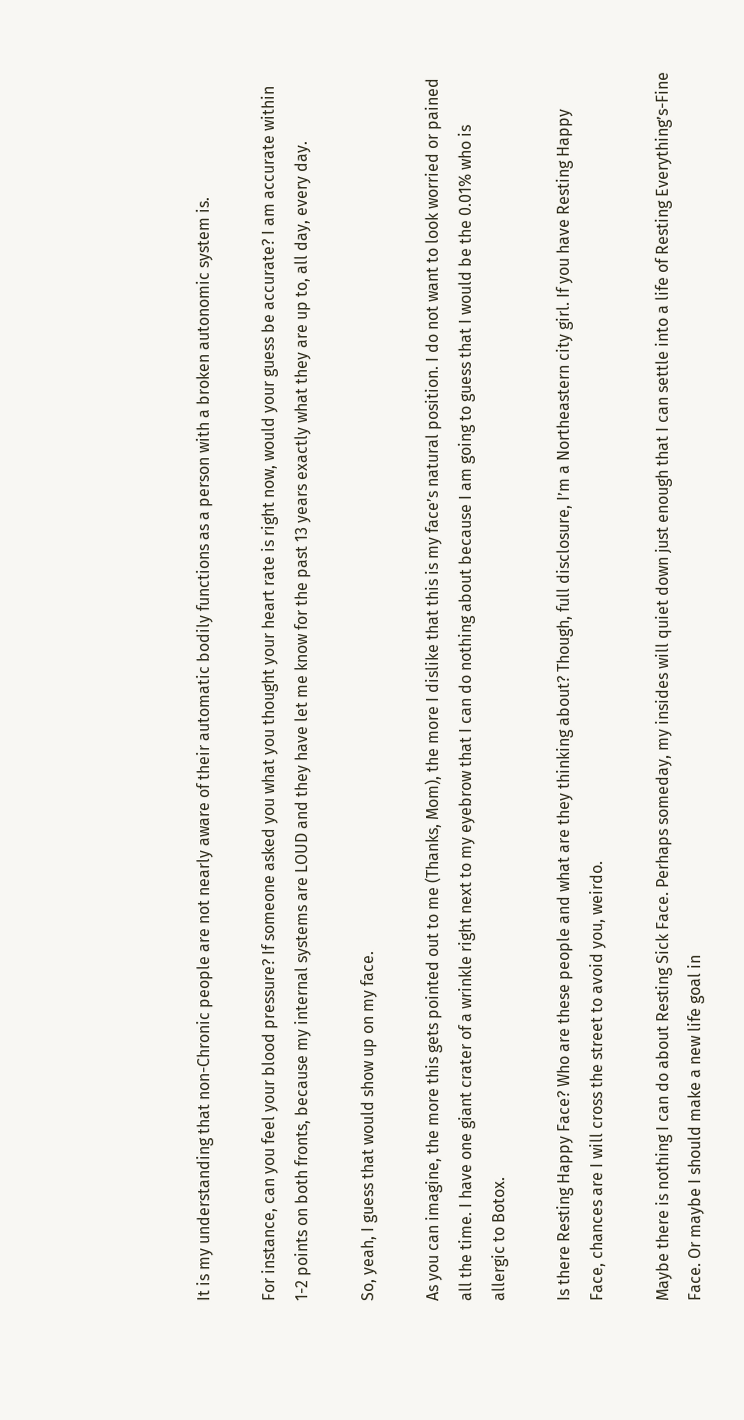It is my understanding that non-Chronic people are not nearly aware of their automatic bodily functions as a person with a broken autonomic system is.

For instance, can you feel your blood pressure? If someone asked you what you thought your heart rate is right now, would your guess be accurate? I am accurate within 1-2 points on both fronts, because my internal systems are LOUD and they have let me know for the past 13 years exactly what they are up to, all day, every day.

So, yeah, I guess that would show up on my face.

As you can imagine, the more this gets pointed out to me (Thanks, Mom), the more I dislike that this is my face’s natural position. I do not want to look worried or pained all the time. I have one giant crater of a wrinkle right next to my eyebrow that I can do nothing about because I am going to guess that I would be the 0.01% who is allergic to Botox.

Is there Resting Happy Face? Who are these people and what are they thinking about? Though, full disclosure, I’m a Northeastern city girl. If you have Resting Happy Face, chances are I will cross the street to avoid you, weirdo.

Maybe there is nothing I can do about Resting Sick Face. Perhaps someday, my insides will quiet down just enough that I can settle into a life of Resting Everything’s-Fine Face. Or maybe I should make a new life goal in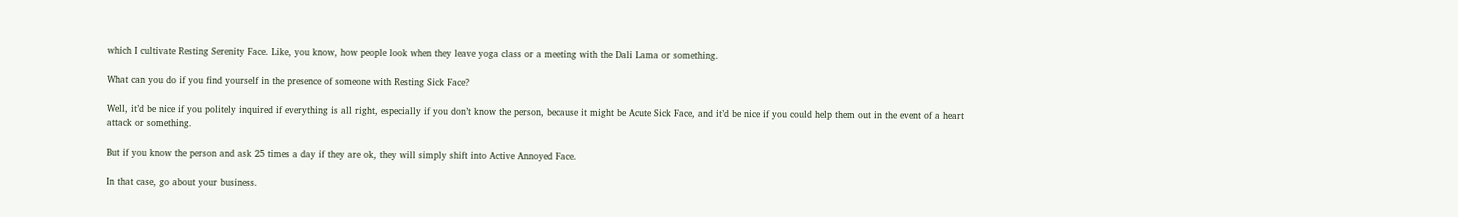which I cultivate Resting Serenity Face. Like, you know, how people look when they leave yoga class or a meeting with the Dali Lama or something.

What can you do if you find yourself in the presence of someone with Resting Sick Face?

Well, it’d be nice if you politely inquired if everything is all right, especially if you don’t know the person, because it might be Acute Sick Face, and it’d be nice if you could help them out in the event of a heart attack or something.

But if you know the person and ask 25 times a day if they are ok, they will simply shift into Active Annoyed Face.

In that case, go about your business.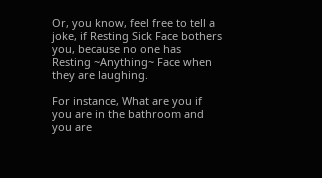Or, you know, feel free to tell a joke, if Resting Sick Face bothers you, because no one has Resting ~Anything~ Face when they are laughing.

For instance, What are you if you are in the bathroom and you are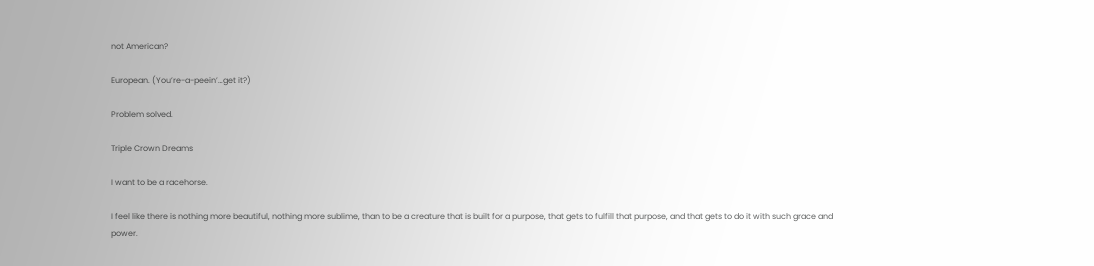not American?

European. (You’re-a-peein’…get it?)

Problem solved.

Triple Crown Dreams

I want to be a racehorse.

I feel like there is nothing more beautiful, nothing more sublime, than to be a creature that is built for a purpose, that gets to fulfill that purpose, and that gets to do it with such grace and power.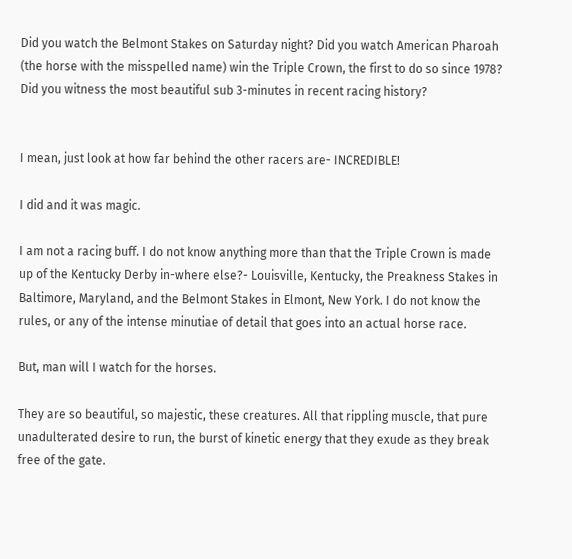Did you watch the Belmont Stakes on Saturday night? Did you watch American Pharoah (the horse with the misspelled name) win the Triple Crown, the first to do so since 1978? Did you witness the most beautiful sub 3-minutes in recent racing history?


I mean, just look at how far behind the other racers are- INCREDIBLE!

I did and it was magic.

I am not a racing buff. I do not know anything more than that the Triple Crown is made up of the Kentucky Derby in-where else?- Louisville, Kentucky, the Preakness Stakes in Baltimore, Maryland, and the Belmont Stakes in Elmont, New York. I do not know the rules, or any of the intense minutiae of detail that goes into an actual horse race.

But, man will I watch for the horses.

They are so beautiful, so majestic, these creatures. All that rippling muscle, that pure unadulterated desire to run, the burst of kinetic energy that they exude as they break free of the gate.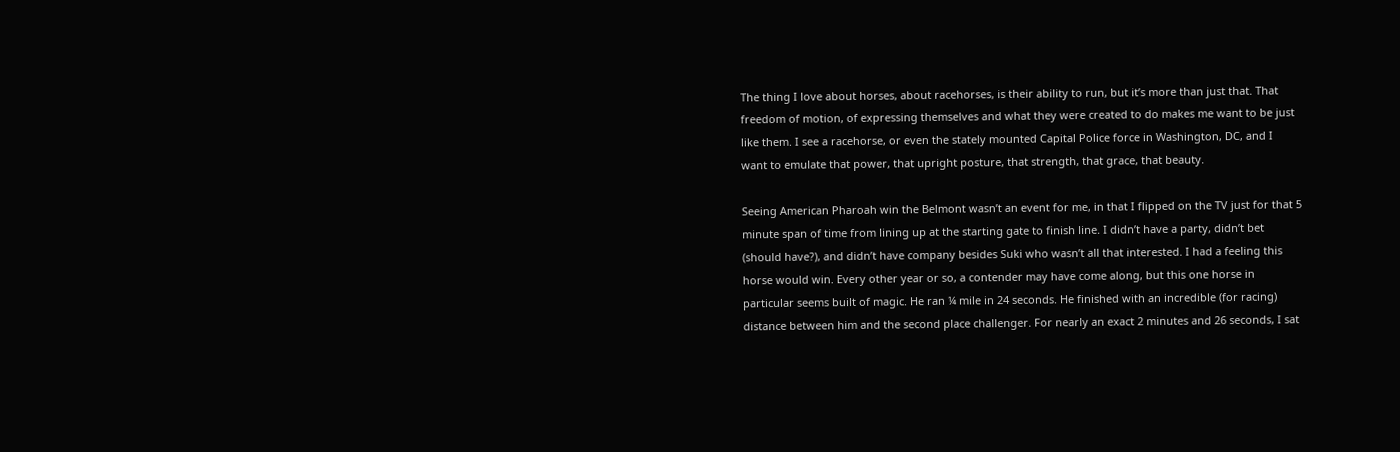The thing I love about horses, about racehorses, is their ability to run, but it’s more than just that. That freedom of motion, of expressing themselves and what they were created to do makes me want to be just like them. I see a racehorse, or even the stately mounted Capital Police force in Washington, DC, and I want to emulate that power, that upright posture, that strength, that grace, that beauty.

Seeing American Pharoah win the Belmont wasn’t an event for me, in that I flipped on the TV just for that 5 minute span of time from lining up at the starting gate to finish line. I didn’t have a party, didn’t bet (should have?), and didn’t have company besides Suki who wasn’t all that interested. I had a feeling this horse would win. Every other year or so, a contender may have come along, but this one horse in particular seems built of magic. He ran ¼ mile in 24 seconds. He finished with an incredible (for racing) distance between him and the second place challenger. For nearly an exact 2 minutes and 26 seconds, I sat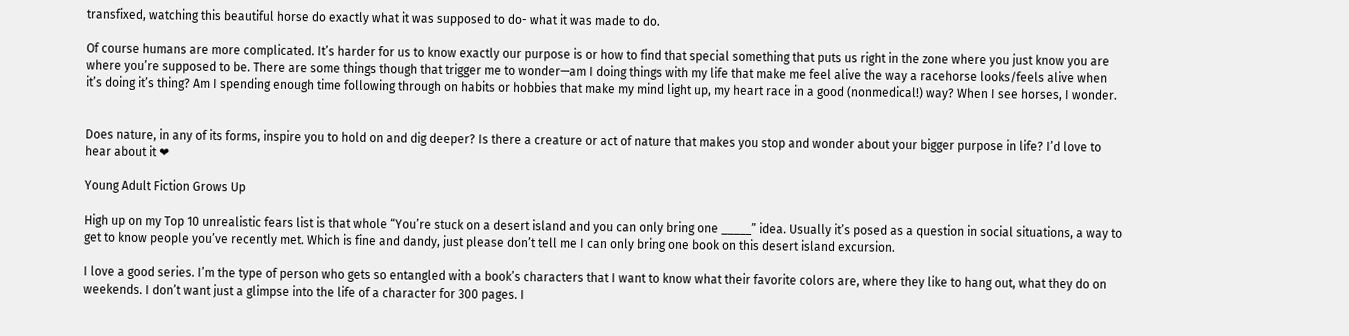transfixed, watching this beautiful horse do exactly what it was supposed to do- what it was made to do.

Of course humans are more complicated. It’s harder for us to know exactly our purpose is or how to find that special something that puts us right in the zone where you just know you are where you’re supposed to be. There are some things though that trigger me to wonder—am I doing things with my life that make me feel alive the way a racehorse looks/feels alive when it’s doing it’s thing? Am I spending enough time following through on habits or hobbies that make my mind light up, my heart race in a good (nonmedical!) way? When I see horses, I wonder.


Does nature, in any of its forms, inspire you to hold on and dig deeper? Is there a creature or act of nature that makes you stop and wonder about your bigger purpose in life? I’d love to hear about it ❤

Young Adult Fiction Grows Up

High up on my Top 10 unrealistic fears list is that whole “You’re stuck on a desert island and you can only bring one _____” idea. Usually it’s posed as a question in social situations, a way to get to know people you’ve recently met. Which is fine and dandy, just please don’t tell me I can only bring one book on this desert island excursion.

I love a good series. I’m the type of person who gets so entangled with a book’s characters that I want to know what their favorite colors are, where they like to hang out, what they do on weekends. I don’t want just a glimpse into the life of a character for 300 pages. I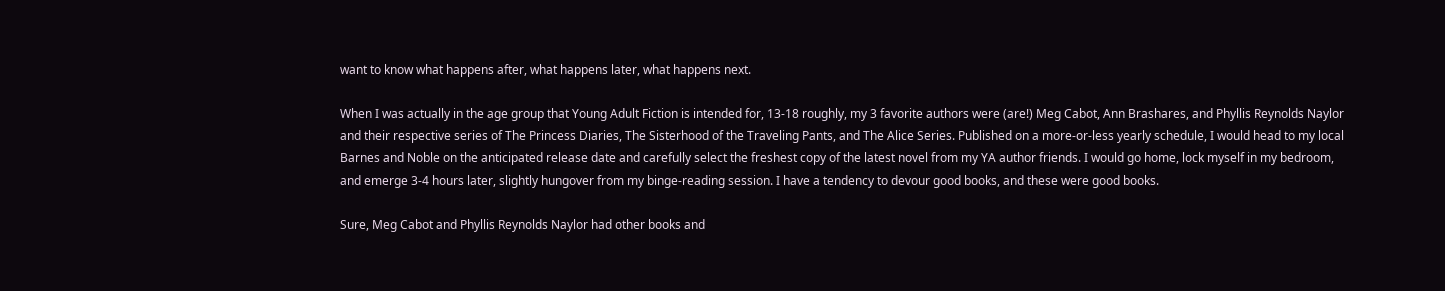want to know what happens after, what happens later, what happens next.

When I was actually in the age group that Young Adult Fiction is intended for, 13-18 roughly, my 3 favorite authors were (are!) Meg Cabot, Ann Brashares, and Phyllis Reynolds Naylor and their respective series of The Princess Diaries, The Sisterhood of the Traveling Pants, and The Alice Series. Published on a more-or-less yearly schedule, I would head to my local Barnes and Noble on the anticipated release date and carefully select the freshest copy of the latest novel from my YA author friends. I would go home, lock myself in my bedroom, and emerge 3-4 hours later, slightly hungover from my binge-reading session. I have a tendency to devour good books, and these were good books.

Sure, Meg Cabot and Phyllis Reynolds Naylor had other books and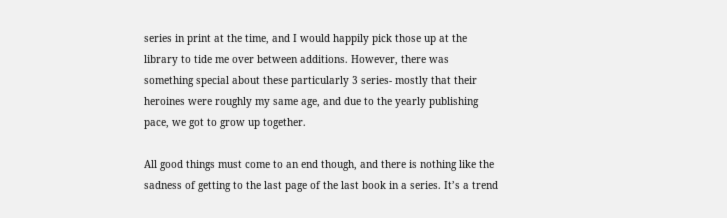series in print at the time, and I would happily pick those up at the library to tide me over between additions. However, there was something special about these particularly 3 series- mostly that their heroines were roughly my same age, and due to the yearly publishing pace, we got to grow up together.

All good things must come to an end though, and there is nothing like the sadness of getting to the last page of the last book in a series. It’s a trend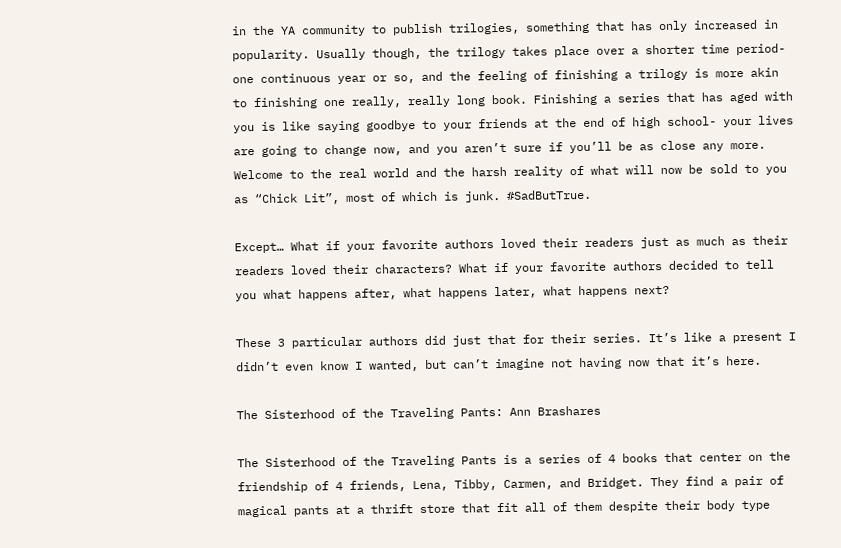in the YA community to publish trilogies, something that has only increased in popularity. Usually though, the trilogy takes place over a shorter time period- one continuous year or so, and the feeling of finishing a trilogy is more akin to finishing one really, really long book. Finishing a series that has aged with you is like saying goodbye to your friends at the end of high school- your lives are going to change now, and you aren’t sure if you’ll be as close any more. Welcome to the real world and the harsh reality of what will now be sold to you as “Chick Lit”, most of which is junk. #SadButTrue.

Except… What if your favorite authors loved their readers just as much as their readers loved their characters? What if your favorite authors decided to tell you what happens after, what happens later, what happens next?

These 3 particular authors did just that for their series. It’s like a present I didn’t even know I wanted, but can’t imagine not having now that it’s here.

The Sisterhood of the Traveling Pants: Ann Brashares

The Sisterhood of the Traveling Pants is a series of 4 books that center on the friendship of 4 friends, Lena, Tibby, Carmen, and Bridget. They find a pair of magical pants at a thrift store that fit all of them despite their body type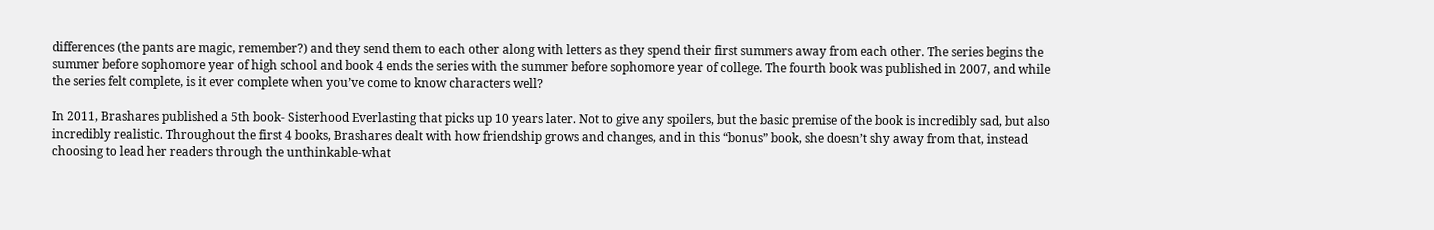differences (the pants are magic, remember?) and they send them to each other along with letters as they spend their first summers away from each other. The series begins the summer before sophomore year of high school and book 4 ends the series with the summer before sophomore year of college. The fourth book was published in 2007, and while the series felt complete, is it ever complete when you’ve come to know characters well?

In 2011, Brashares published a 5th book- Sisterhood Everlasting that picks up 10 years later. Not to give any spoilers, but the basic premise of the book is incredibly sad, but also incredibly realistic. Throughout the first 4 books, Brashares dealt with how friendship grows and changes, and in this “bonus” book, she doesn’t shy away from that, instead choosing to lead her readers through the unthinkable-what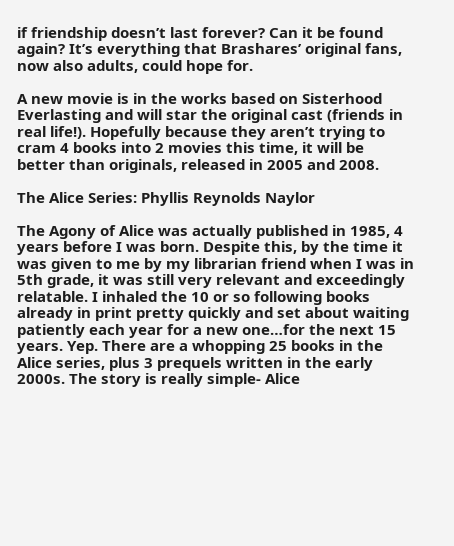if friendship doesn’t last forever? Can it be found again? It’s everything that Brashares’ original fans, now also adults, could hope for.

A new movie is in the works based on Sisterhood Everlasting and will star the original cast (friends in real life!). Hopefully because they aren’t trying to cram 4 books into 2 movies this time, it will be better than originals, released in 2005 and 2008.

The Alice Series: Phyllis Reynolds Naylor

The Agony of Alice was actually published in 1985, 4 years before I was born. Despite this, by the time it was given to me by my librarian friend when I was in 5th grade, it was still very relevant and exceedingly relatable. I inhaled the 10 or so following books already in print pretty quickly and set about waiting patiently each year for a new one…for the next 15 years. Yep. There are a whopping 25 books in the Alice series, plus 3 prequels written in the early 2000s. The story is really simple- Alice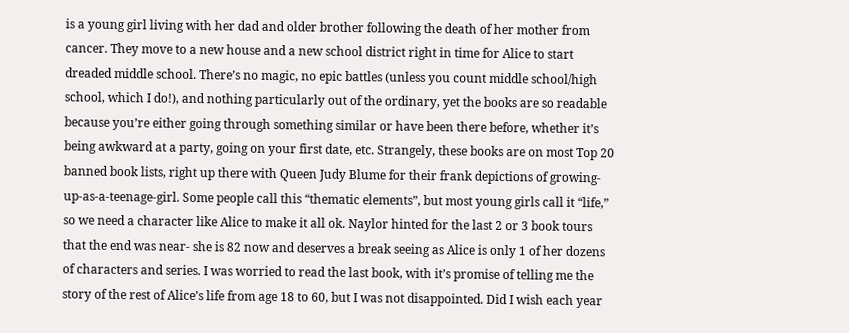is a young girl living with her dad and older brother following the death of her mother from cancer. They move to a new house and a new school district right in time for Alice to start dreaded middle school. There’s no magic, no epic battles (unless you count middle school/high school, which I do!), and nothing particularly out of the ordinary, yet the books are so readable because you’re either going through something similar or have been there before, whether it’s being awkward at a party, going on your first date, etc. Strangely, these books are on most Top 20 banned book lists, right up there with Queen Judy Blume for their frank depictions of growing-up-as-a-teenage-girl. Some people call this “thematic elements”, but most young girls call it “life,” so we need a character like Alice to make it all ok. Naylor hinted for the last 2 or 3 book tours that the end was near- she is 82 now and deserves a break seeing as Alice is only 1 of her dozens of characters and series. I was worried to read the last book, with it’s promise of telling me the story of the rest of Alice’s life from age 18 to 60, but I was not disappointed. Did I wish each year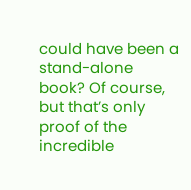could have been a stand-alone book? Of course, but that’s only proof of the incredible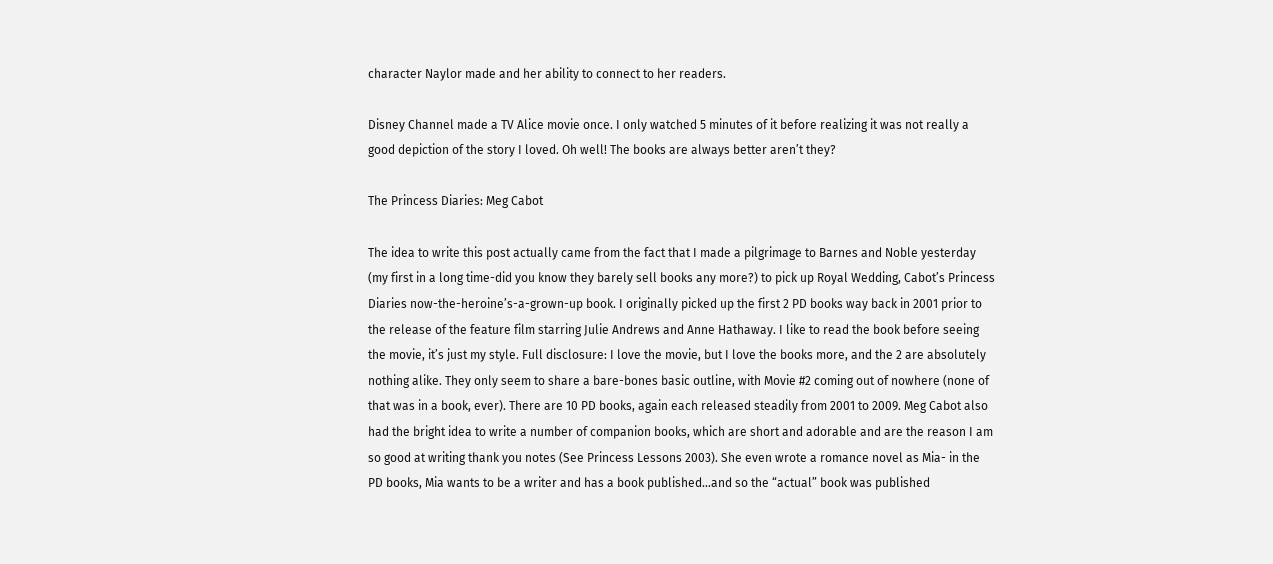character Naylor made and her ability to connect to her readers.

Disney Channel made a TV Alice movie once. I only watched 5 minutes of it before realizing it was not really a good depiction of the story I loved. Oh well! The books are always better aren’t they?

The Princess Diaries: Meg Cabot

The idea to write this post actually came from the fact that I made a pilgrimage to Barnes and Noble yesterday (my first in a long time-did you know they barely sell books any more?) to pick up Royal Wedding, Cabot’s Princess Diaries now-the-heroine’s-a-grown-up book. I originally picked up the first 2 PD books way back in 2001 prior to the release of the feature film starring Julie Andrews and Anne Hathaway. I like to read the book before seeing the movie, it’s just my style. Full disclosure: I love the movie, but I love the books more, and the 2 are absolutely nothing alike. They only seem to share a bare-bones basic outline, with Movie #2 coming out of nowhere (none of that was in a book, ever). There are 10 PD books, again each released steadily from 2001 to 2009. Meg Cabot also had the bright idea to write a number of companion books, which are short and adorable and are the reason I am so good at writing thank you notes (See Princess Lessons 2003). She even wrote a romance novel as Mia- in the PD books, Mia wants to be a writer and has a book published…and so the “actual” book was published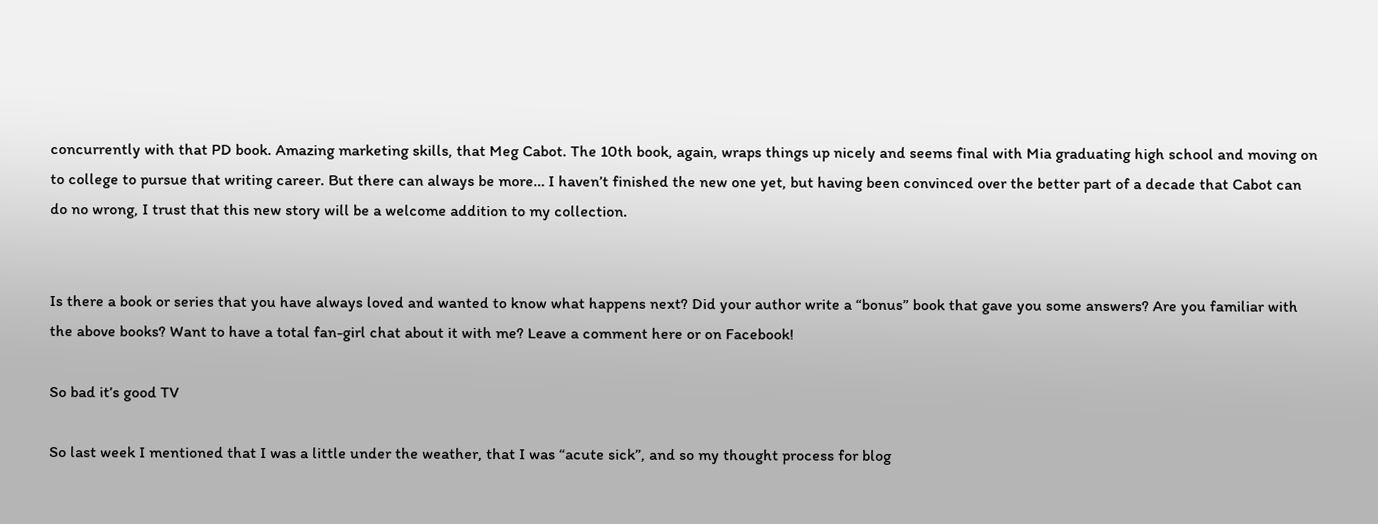concurrently with that PD book. Amazing marketing skills, that Meg Cabot. The 10th book, again, wraps things up nicely and seems final with Mia graduating high school and moving on to college to pursue that writing career. But there can always be more… I haven’t finished the new one yet, but having been convinced over the better part of a decade that Cabot can do no wrong, I trust that this new story will be a welcome addition to my collection.


Is there a book or series that you have always loved and wanted to know what happens next? Did your author write a “bonus” book that gave you some answers? Are you familiar with the above books? Want to have a total fan-girl chat about it with me? Leave a comment here or on Facebook!

So bad it’s good TV

So last week I mentioned that I was a little under the weather, that I was “acute sick”, and so my thought process for blog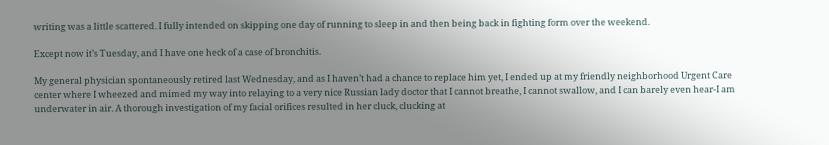writing was a little scattered. I fully intended on skipping one day of running to sleep in and then being back in fighting form over the weekend.

Except now it’s Tuesday, and I have one heck of a case of bronchitis.

My general physician spontaneously retired last Wednesday, and as I haven’t had a chance to replace him yet, I ended up at my friendly neighborhood Urgent Care center where I wheezed and mimed my way into relaying to a very nice Russian lady doctor that I cannot breathe, I cannot swallow, and I can barely even hear-I am underwater in air. A thorough investigation of my facial orifices resulted in her cluck, clucking at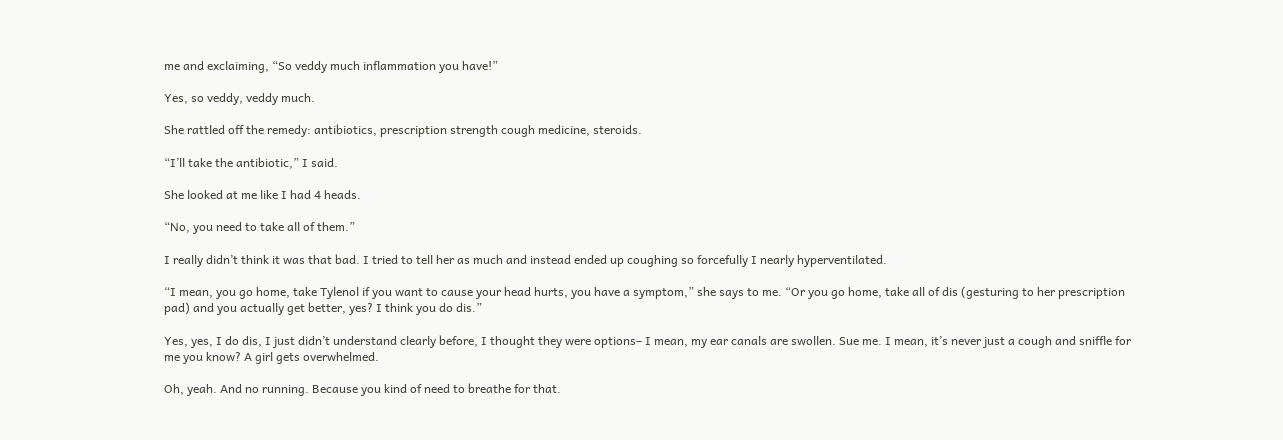me and exclaiming, “So veddy much inflammation you have!”

Yes, so veddy, veddy much.

She rattled off the remedy: antibiotics, prescription strength cough medicine, steroids.

“I’ll take the antibiotic,” I said.

She looked at me like I had 4 heads.

“No, you need to take all of them.”

I really didn’t think it was that bad. I tried to tell her as much and instead ended up coughing so forcefully I nearly hyperventilated.

“I mean, you go home, take Tylenol if you want to cause your head hurts, you have a symptom,” she says to me. “Or you go home, take all of dis (gesturing to her prescription pad) and you actually get better, yes? I think you do dis.”

Yes, yes, I do dis, I just didn’t understand clearly before, I thought they were options– I mean, my ear canals are swollen. Sue me. I mean, it’s never just a cough and sniffle for me you know? A girl gets overwhelmed.

Oh, yeah. And no running. Because you kind of need to breathe for that.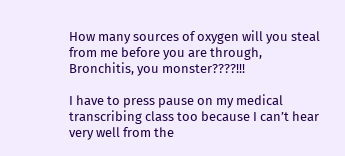How many sources of oxygen will you steal from me before you are through, Bronchitis, you monster????!!!

I have to press pause on my medical transcribing class too because I can’t hear very well from the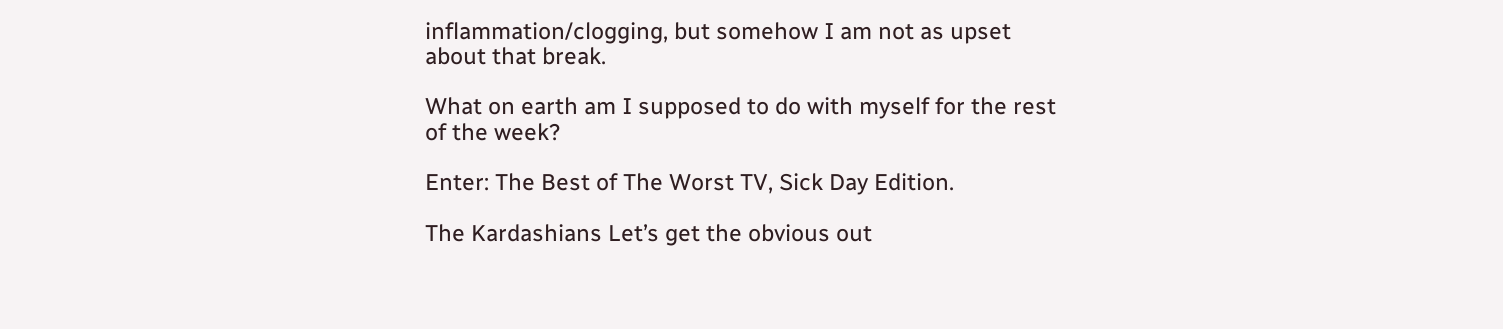inflammation/clogging, but somehow I am not as upset about that break.

What on earth am I supposed to do with myself for the rest of the week?

Enter: The Best of The Worst TV, Sick Day Edition.

The Kardashians Let’s get the obvious out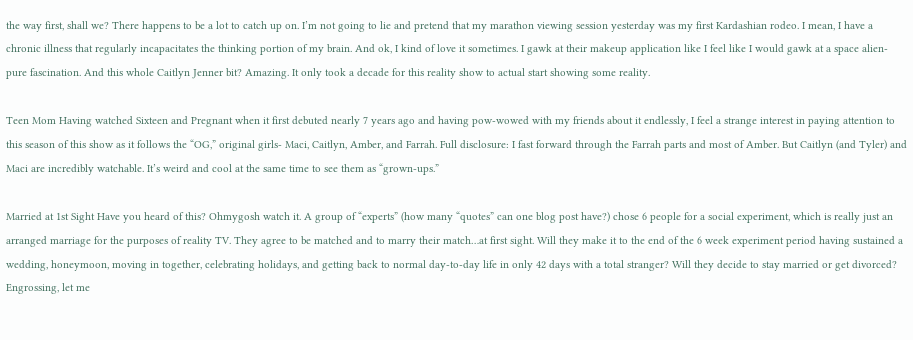the way first, shall we? There happens to be a lot to catch up on. I’m not going to lie and pretend that my marathon viewing session yesterday was my first Kardashian rodeo. I mean, I have a chronic illness that regularly incapacitates the thinking portion of my brain. And ok, I kind of love it sometimes. I gawk at their makeup application like I feel like I would gawk at a space alien- pure fascination. And this whole Caitlyn Jenner bit? Amazing. It only took a decade for this reality show to actual start showing some reality.

Teen Mom Having watched Sixteen and Pregnant when it first debuted nearly 7 years ago and having pow-wowed with my friends about it endlessly, I feel a strange interest in paying attention to this season of this show as it follows the “OG,” original girls- Maci, Caitlyn, Amber, and Farrah. Full disclosure: I fast forward through the Farrah parts and most of Amber. But Caitlyn (and Tyler) and Maci are incredibly watchable. It’s weird and cool at the same time to see them as “grown-ups.”

Married at 1st Sight Have you heard of this? Ohmygosh watch it. A group of “experts” (how many “quotes” can one blog post have?) chose 6 people for a social experiment, which is really just an arranged marriage for the purposes of reality TV. They agree to be matched and to marry their match…at first sight. Will they make it to the end of the 6 week experiment period having sustained a wedding, honeymoon, moving in together, celebrating holidays, and getting back to normal day-to-day life in only 42 days with a total stranger? Will they decide to stay married or get divorced? Engrossing, let me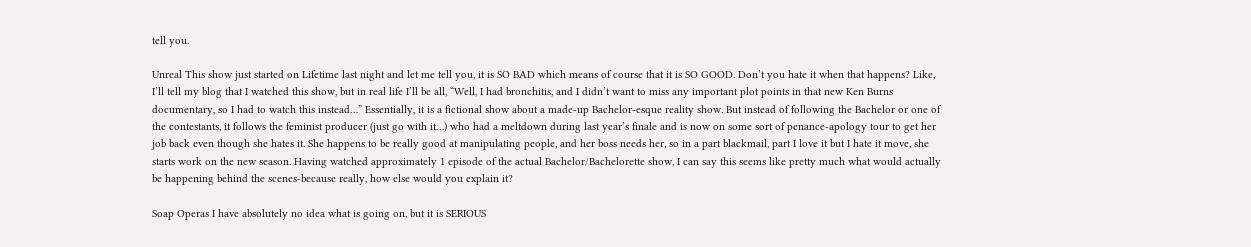tell you.

Unreal This show just started on Lifetime last night and let me tell you, it is SO BAD which means of course that it is SO GOOD. Don’t you hate it when that happens? Like, I’ll tell my blog that I watched this show, but in real life I’ll be all, “Well, I had bronchitis, and I didn’t want to miss any important plot points in that new Ken Burns documentary, so I had to watch this instead…” Essentially, it is a fictional show about a made-up Bachelor-esque reality show. But instead of following the Bachelor or one of the contestants, it follows the feminist producer (just go with it…) who had a meltdown during last year’s finale and is now on some sort of penance-apology tour to get her job back even though she hates it. She happens to be really good at manipulating people, and her boss needs her, so in a part blackmail, part I love it but I hate it move, she starts work on the new season. Having watched approximately 1 episode of the actual Bachelor/Bachelorette show, I can say this seems like pretty much what would actually be happening behind the scenes-because really, how else would you explain it?

Soap Operas I have absolutely no idea what is going on, but it is SERIOUS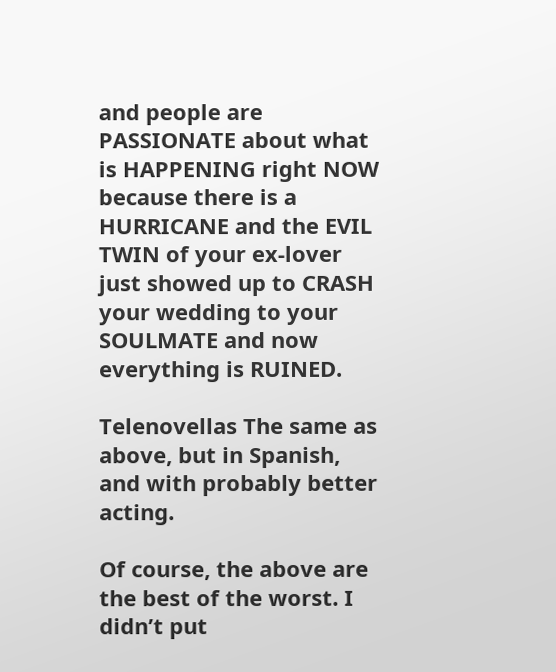and people are PASSIONATE about what is HAPPENING right NOW because there is a HURRICANE and the EVIL TWIN of your ex-lover just showed up to CRASH your wedding to your SOULMATE and now everything is RUINED.

Telenovellas The same as above, but in Spanish, and with probably better acting.

Of course, the above are the best of the worst. I didn’t put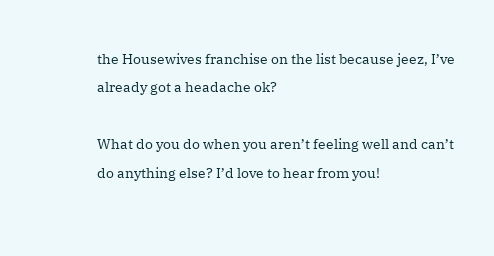the Housewives franchise on the list because jeez, I’ve already got a headache ok?

What do you do when you aren’t feeling well and can’t do anything else? I’d love to hear from you!